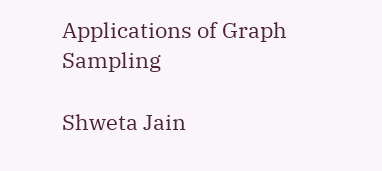Applications of Graph Sampling

Shweta Jain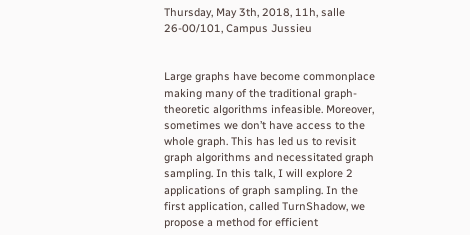Thursday, May 3th, 2018, 11h, salle 26-00/101, Campus Jussieu


Large graphs have become commonplace making many of the traditional graph-theoretic algorithms infeasible. Moreover, sometimes we don’t have access to the whole graph. This has led us to revisit graph algorithms and necessitated graph sampling. In this talk, I will explore 2 applications of graph sampling. In the first application, called TurnShadow, we propose a method for efficient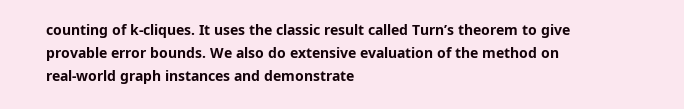counting of k-cliques. It uses the classic result called Turn’s theorem to give provable error bounds. We also do extensive evaluation of the method on real-world graph instances and demonstrate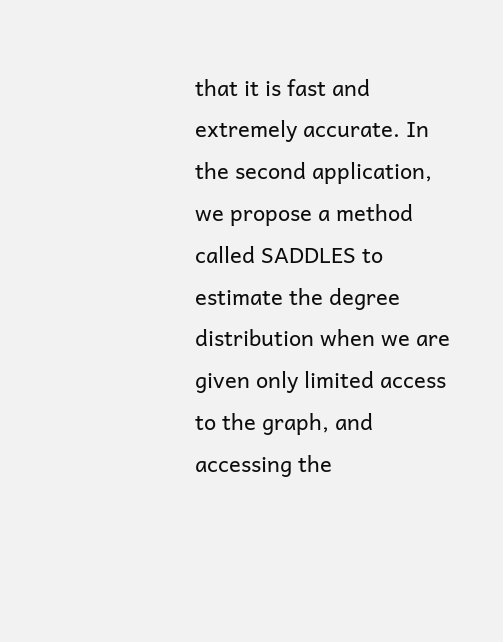that it is fast and extremely accurate. In the second application, we propose a method called SADDLES to estimate the degree distribution when we are given only limited access to the graph, and accessing the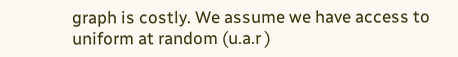graph is costly. We assume we have access to uniform at random (u.a.r )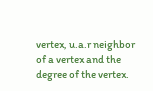vertex, u.a.r neighbor of a vertex and the degree of the vertex.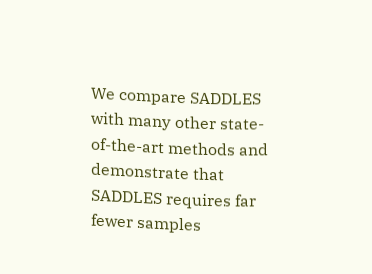We compare SADDLES with many other state-of-the-art methods and demonstrate that SADDLES requires far fewer samples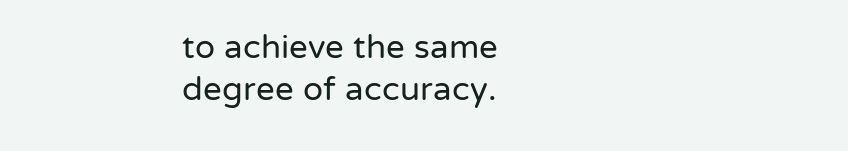to achieve the same degree of accuracy.